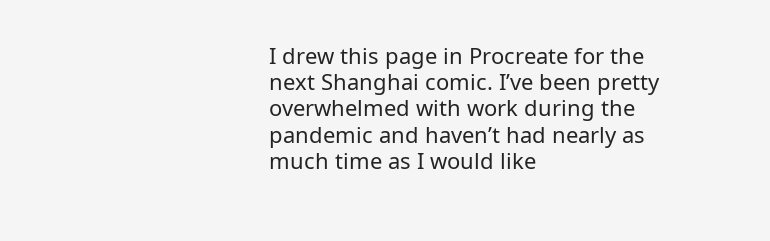I drew this page in Procreate for the next Shanghai comic. I’ve been pretty overwhelmed with work during the pandemic and haven’t had nearly as much time as I would like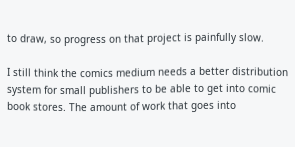to draw, so progress on that project is painfully slow.

I still think the comics medium needs a better distribution system for small publishers to be able to get into comic book stores. The amount of work that goes into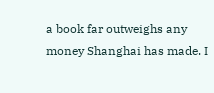a book far outweighs any money Shanghai has made. I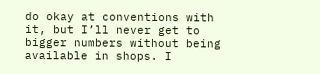do okay at conventions with it, but I’ll never get to bigger numbers without being available in shops. I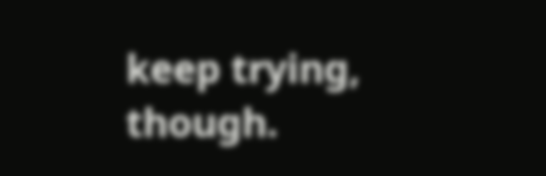keep trying, though.